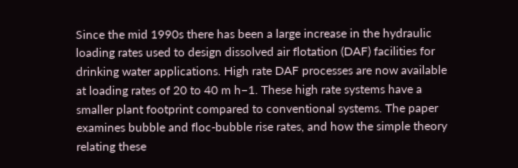Since the mid 1990s there has been a large increase in the hydraulic loading rates used to design dissolved air flotation (DAF) facilities for drinking water applications. High rate DAF processes are now available at loading rates of 20 to 40 m h−1. These high rate systems have a smaller plant footprint compared to conventional systems. The paper examines bubble and floc-bubble rise rates, and how the simple theory relating these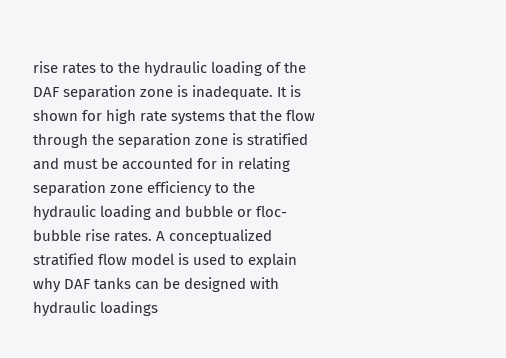rise rates to the hydraulic loading of the DAF separation zone is inadequate. It is shown for high rate systems that the flow through the separation zone is stratified and must be accounted for in relating separation zone efficiency to the hydraulic loading and bubble or floc-bubble rise rates. A conceptualized stratified flow model is used to explain why DAF tanks can be designed with hydraulic loadings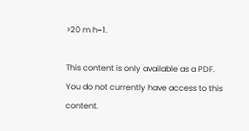>20 m h−1.

This content is only available as a PDF.
You do not currently have access to this content.